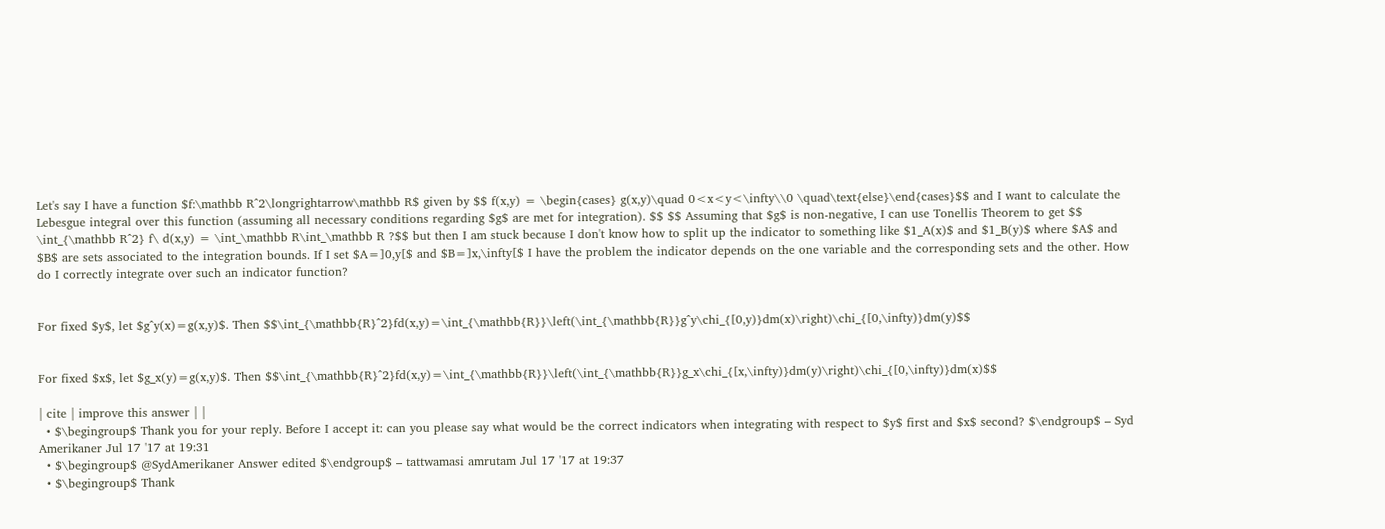Let's say I have a function $f:\mathbb R^2\longrightarrow\mathbb R$ given by $$ f(x,y) = \begin{cases} g(x,y)\quad 0<x<y<\infty\\0 \quad\text{else}\end{cases}$$ and I want to calculate the Lebesgue integral over this function (assuming all necessary conditions regarding $g$ are met for integration). $$ $$ Assuming that $g$ is non-negative, I can use Tonellis Theorem to get $$ \int_{\mathbb R^2} f\ d(x,y) = \int_\mathbb R\int_\mathbb R ?$$ but then I am stuck because I don't know how to split up the indicator to something like $1_A(x)$ and $1_B(y)$ where $A$ and $B$ are sets associated to the integration bounds. If I set $A=]0,y[$ and $B=]x,\infty[$ I have the problem the indicator depends on the one variable and the corresponding sets and the other. How do I correctly integrate over such an indicator function?


For fixed $y$, let $g^y(x)=g(x,y)$. Then $$\int_{\mathbb{R}^2}fd(x,y)=\int_{\mathbb{R}}\left(\int_{\mathbb{R}}g^y\chi_{[0,y)}dm(x)\right)\chi_{[0,\infty)}dm(y)$$


For fixed $x$, let $g_x(y)=g(x,y)$. Then $$\int_{\mathbb{R}^2}fd(x,y)=\int_{\mathbb{R}}\left(\int_{\mathbb{R}}g_x\chi_{[x,\infty)}dm(y)\right)\chi_{[0,\infty)}dm(x)$$

| cite | improve this answer | |
  • $\begingroup$ Thank you for your reply. Before I accept it: can you please say what would be the correct indicators when integrating with respect to $y$ first and $x$ second? $\endgroup$ – Syd Amerikaner Jul 17 '17 at 19:31
  • $\begingroup$ @SydAmerikaner Answer edited $\endgroup$ – tattwamasi amrutam Jul 17 '17 at 19:37
  • $\begingroup$ Thank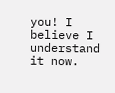you! I believe I understand it now.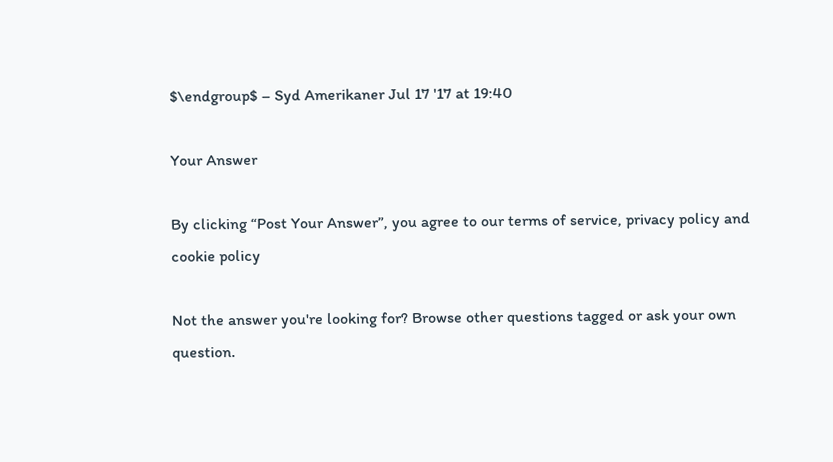$\endgroup$ – Syd Amerikaner Jul 17 '17 at 19:40

Your Answer

By clicking “Post Your Answer”, you agree to our terms of service, privacy policy and cookie policy

Not the answer you're looking for? Browse other questions tagged or ask your own question.